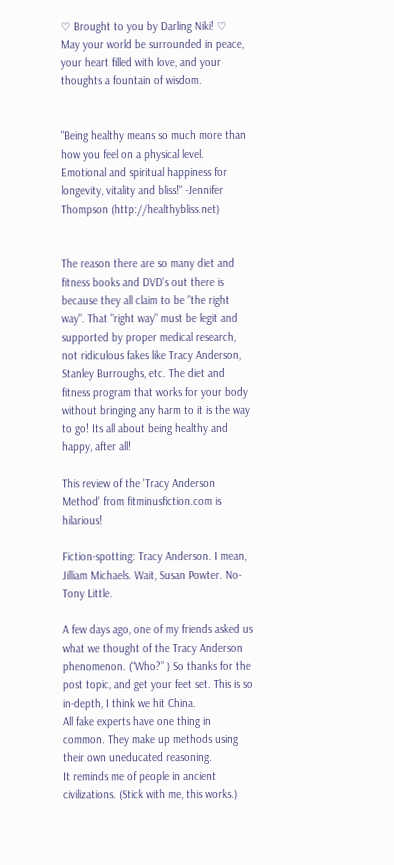♡ Brought to you by Darling Niki! ♡
May your world be surrounded in peace, your heart filled with love, and your thoughts a fountain of wisdom.


"Being healthy means so much more than how you feel on a physical level. Emotional and spiritual happiness for longevity, vitality and bliss!" -Jennifer Thompson (http://healthybliss.net)


The reason there are so many diet and fitness books and DVD's out there is because they all claim to be "the right way". That "right way" must be legit and supported by proper medical research, not ridiculous fakes like Tracy Anderson, Stanley Burroughs, etc. The diet and fitness program that works for your body without bringing any harm to it is the way to go! Its all about being healthy and happy, after all!

This review of the 'Tracy Anderson Method' from fitminusfiction.com is hilarious!

Fiction-spotting: Tracy Anderson. I mean, Jilliam Michaels. Wait, Susan Powter. No-Tony Little.

A few days ago, one of my friends asked us what we thought of the Tracy Anderson phenomenon. (“Who?” ) So thanks for the post topic, and get your feet set. This is so in-depth, I think we hit China.
All fake experts have one thing in common. They make up methods using their own uneducated reasoning.
It reminds me of people in ancient civilizations. (Stick with me, this works.)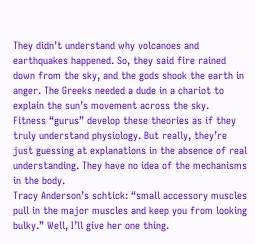They didn’t understand why volcanoes and earthquakes happened. So, they said fire rained down from the sky, and the gods shook the earth in anger. The Greeks needed a dude in a chariot to explain the sun’s movement across the sky.
Fitness “gurus” develop these theories as if they truly understand physiology. But really, they’re just guessing at explanations in the absence of real understanding. They have no idea of the mechanisms in the body.
Tracy Anderson’s schtick: “small accessory muscles pull in the major muscles and keep you from looking bulky.” Well, I’ll give her one thing.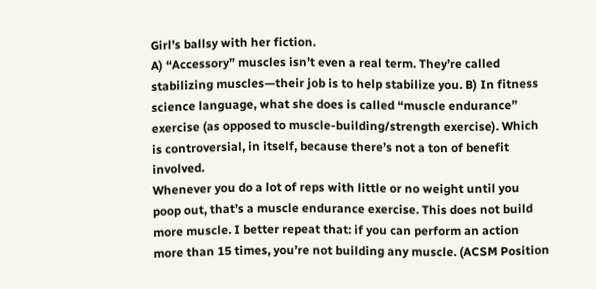Girl’s ballsy with her fiction.
A) “Accessory” muscles isn’t even a real term. They’re called stabilizing muscles—their job is to help stabilize you. B) In fitness science language, what she does is called “muscle endurance” exercise (as opposed to muscle-building/strength exercise). Which is controversial, in itself, because there’s not a ton of benefit involved.
Whenever you do a lot of reps with little or no weight until you poop out, that’s a muscle endurance exercise. This does not build more muscle. I better repeat that: if you can perform an action more than 15 times, you’re not building any muscle. (ACSM Position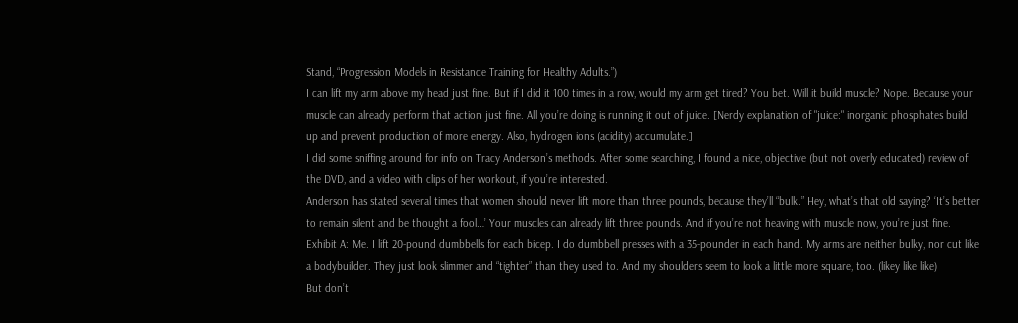Stand, “Progression Models in Resistance Training for Healthy Adults.”)
I can lift my arm above my head just fine. But if I did it 100 times in a row, would my arm get tired? You bet. Will it build muscle? Nope. Because your muscle can already perform that action just fine. All you’re doing is running it out of juice. [Nerdy explanation of "juice:" inorganic phosphates build up and prevent production of more energy. Also, hydrogen ions (acidity) accumulate.]
I did some sniffing around for info on Tracy Anderson’s methods. After some searching, I found a nice, objective (but not overly educated) review of the DVD, and a video with clips of her workout, if you’re interested.
Anderson has stated several times that women should never lift more than three pounds, because they’ll “bulk.” Hey, what’s that old saying? ‘It’s better to remain silent and be thought a fool…’ Your muscles can already lift three pounds. And if you’re not heaving with muscle now, you’re just fine.
Exhibit A: Me. I lift 20-pound dumbbells for each bicep. I do dumbbell presses with a 35-pounder in each hand. My arms are neither bulky, nor cut like a bodybuilder. They just look slimmer and “tighter” than they used to. And my shoulders seem to look a little more square, too. (likey like like)
But don’t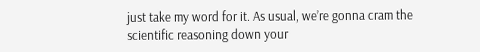just take my word for it. As usual, we’re gonna cram the scientific reasoning down your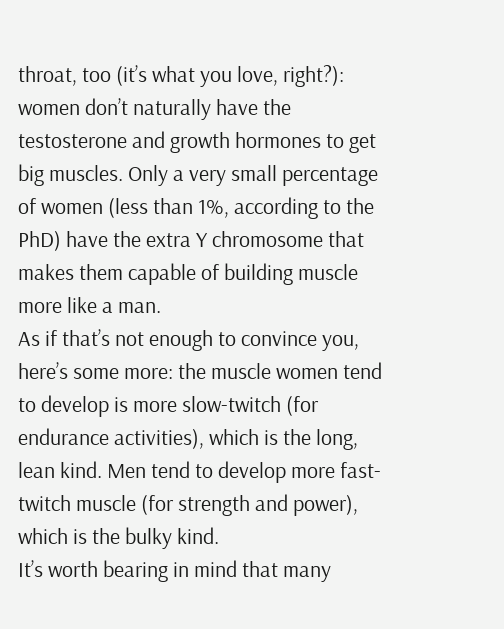throat, too (it’s what you love, right?): women don’t naturally have the testosterone and growth hormones to get big muscles. Only a very small percentage of women (less than 1%, according to the PhD) have the extra Y chromosome that makes them capable of building muscle more like a man.
As if that’s not enough to convince you, here’s some more: the muscle women tend to develop is more slow-twitch (for endurance activities), which is the long, lean kind. Men tend to develop more fast-twitch muscle (for strength and power), which is the bulky kind.
It’s worth bearing in mind that many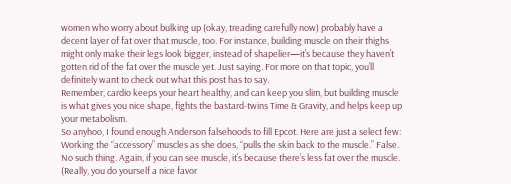women who worry about bulking up (okay, treading carefully now) probably have a decent layer of fat over that muscle, too. For instance, building muscle on their thighs might only make their legs look bigger, instead of shapelier—it’s because they haven’t gotten rid of the fat over the muscle yet. Just saying. For more on that topic, you’ll definitely want to check out what this post has to say.
Remember, cardio keeps your heart healthy, and can keep you slim, but building muscle is what gives you nice shape, fights the bastard-twins Time & Gravity, and helps keep up your metabolism.
So anyhoo, I found enough Anderson falsehoods to fill Epcot. Here are just a select few:
Working the “accessory” muscles as she does, “pulls the skin back to the muscle.” False. No such thing. Again, if you can see muscle, it’s because there’s less fat over the muscle. (Really, you do yourself a nice favor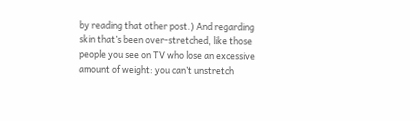by reading that other post.) And regarding skin that’s been over-stretched, like those people you see on TV who lose an excessive amount of weight: you can’t unstretch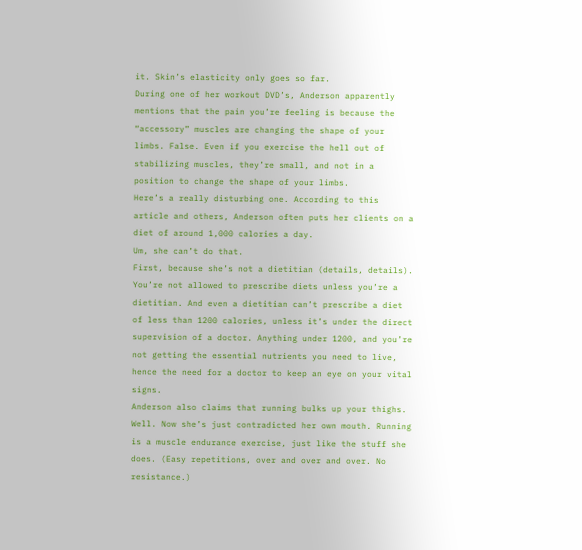it. Skin’s elasticity only goes so far.
During one of her workout DVD’s, Anderson apparently mentions that the pain you’re feeling is because the “accessory” muscles are changing the shape of your limbs. False. Even if you exercise the hell out of stabilizing muscles, they’re small, and not in a position to change the shape of your limbs.
Here’s a really disturbing one. According to this article and others, Anderson often puts her clients on a diet of around 1,000 calories a day.
Um, she can’t do that.
First, because she’s not a dietitian (details, details). You’re not allowed to prescribe diets unless you’re a dietitian. And even a dietitian can’t prescribe a diet of less than 1200 calories, unless it’s under the direct supervision of a doctor. Anything under 1200, and you’re not getting the essential nutrients you need to live, hence the need for a doctor to keep an eye on your vital signs.
Anderson also claims that running bulks up your thighs. Well. Now she’s just contradicted her own mouth. Running is a muscle endurance exercise, just like the stuff she does. (Easy repetitions, over and over and over. No resistance.)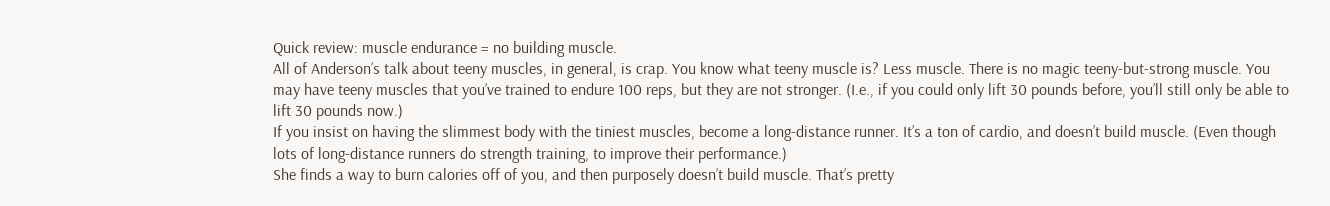Quick review: muscle endurance = no building muscle.
All of Anderson’s talk about teeny muscles, in general, is crap. You know what teeny muscle is? Less muscle. There is no magic teeny-but-strong muscle. You may have teeny muscles that you’ve trained to endure 100 reps, but they are not stronger. (I.e., if you could only lift 30 pounds before, you’ll still only be able to lift 30 pounds now.)
If you insist on having the slimmest body with the tiniest muscles, become a long-distance runner. It’s a ton of cardio, and doesn’t build muscle. (Even though lots of long-distance runners do strength training, to improve their performance.)
She finds a way to burn calories off of you, and then purposely doesn’t build muscle. That’s pretty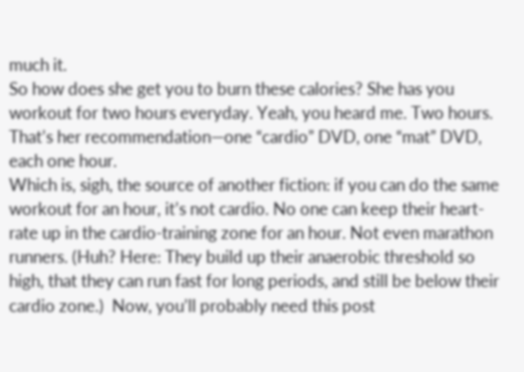much it.
So how does she get you to burn these calories? She has you workout for two hours everyday. Yeah, you heard me. Two hours. That’s her recommendation—one “cardio” DVD, one “mat” DVD, each one hour.
Which is, sigh, the source of another fiction: if you can do the same workout for an hour, it’s not cardio. No one can keep their heart-rate up in the cardio-training zone for an hour. Not even marathon runners. (Huh? Here: They build up their anaerobic threshold so high, that they can run fast for long periods, and still be below their cardio zone.)  Now, you’ll probably need this post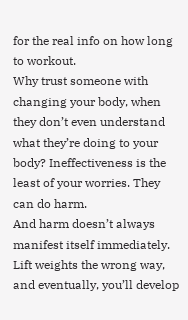for the real info on how long to workout.
Why trust someone with changing your body, when they don’t even understand what they’re doing to your body? Ineffectiveness is the least of your worries. They can do harm.
And harm doesn’t always manifest itself immediately. Lift weights the wrong way, and eventually, you’ll develop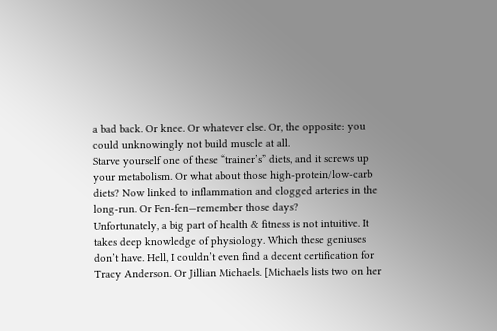a bad back. Or knee. Or whatever else. Or, the opposite: you could unknowingly not build muscle at all.
Starve yourself one of these “trainer’s” diets, and it screws up your metabolism. Or what about those high-protein/low-carb diets? Now linked to inflammation and clogged arteries in the long-run. Or Fen-fen—remember those days?
Unfortunately, a big part of health & fitness is not intuitive. It takes deep knowledge of physiology. Which these geniuses don’t have. Hell, I couldn’t even find a decent certification for Tracy Anderson. Or Jillian Michaels. [Michaels lists two on her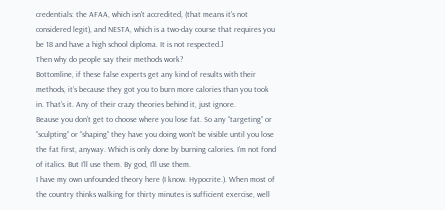credentials: the AFAA, which isn't accredited, (that means it's not considered legit), and NESTA, which is a two-day course that requires you be 18 and have a high school diploma. It is not respected.]
Then why do people say their methods work?
Bottomline, if these false experts get any kind of results with their methods, it’s because they got you to burn more calories than you took in. That’s it. Any of their crazy theories behind it, just ignore.
Beause you don’t get to choose where you lose fat. So any “targeting” or “sculpting” or “shaping” they have you doing won’t be visible until you lose the fat first, anyway. Which is only done by burning calories. I’m not fond of italics. But I’ll use them. By god, I’ll use them.
I have my own unfounded theory here (I know. Hypocrite.). When most of the country thinks walking for thirty minutes is sufficient exercise, well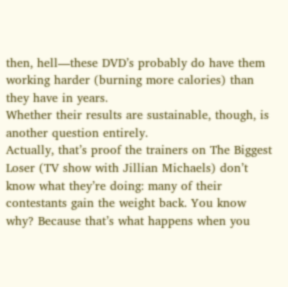then, hell—these DVD’s probably do have them working harder (burning more calories) than they have in years.
Whether their results are sustainable, though, is another question entirely.
Actually, that’s proof the trainers on The Biggest Loser (TV show with Jillian Michaels) don’t know what they’re doing: many of their contestants gain the weight back. You know why? Because that’s what happens when you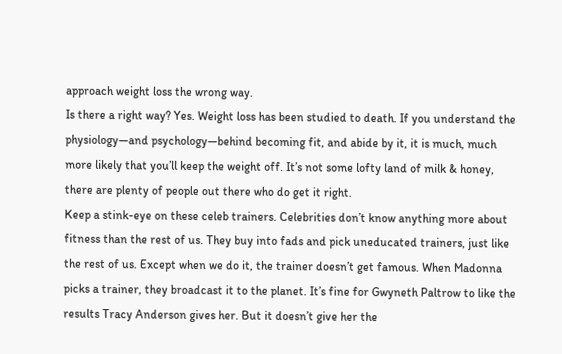approach weight loss the wrong way.
Is there a right way? Yes. Weight loss has been studied to death. If you understand the physiology—and psychology—behind becoming fit, and abide by it, it is much, much more likely that you’ll keep the weight off. It’s not some lofty land of milk & honey, there are plenty of people out there who do get it right.
Keep a stink-eye on these celeb trainers. Celebrities don’t know anything more about fitness than the rest of us. They buy into fads and pick uneducated trainers, just like the rest of us. Except when we do it, the trainer doesn’t get famous. When Madonna picks a trainer, they broadcast it to the planet. It’s fine for Gwyneth Paltrow to like the results Tracy Anderson gives her. But it doesn’t give her the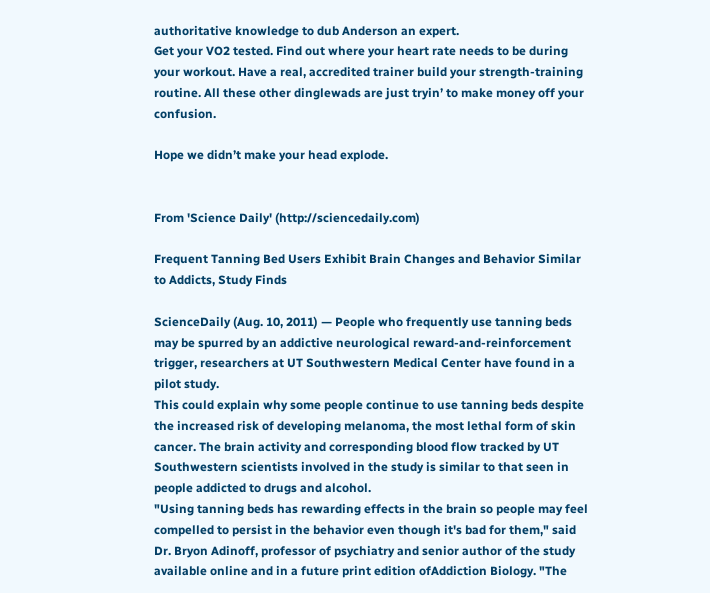authoritative knowledge to dub Anderson an expert.
Get your VO2 tested. Find out where your heart rate needs to be during your workout. Have a real, accredited trainer build your strength-training routine. All these other dinglewads are just tryin’ to make money off your confusion.

Hope we didn’t make your head explode.


From 'Science Daily' (http://sciencedaily.com)

Frequent Tanning Bed Users Exhibit Brain Changes and Behavior Similar to Addicts, Study Finds

ScienceDaily (Aug. 10, 2011) — People who frequently use tanning beds may be spurred by an addictive neurological reward-and-reinforcement trigger, researchers at UT Southwestern Medical Center have found in a pilot study.
This could explain why some people continue to use tanning beds despite the increased risk of developing melanoma, the most lethal form of skin cancer. The brain activity and corresponding blood flow tracked by UT Southwestern scientists involved in the study is similar to that seen in people addicted to drugs and alcohol.
"Using tanning beds has rewarding effects in the brain so people may feel compelled to persist in the behavior even though it's bad for them," said Dr. Bryon Adinoff, professor of psychiatry and senior author of the study available online and in a future print edition ofAddiction Biology. "The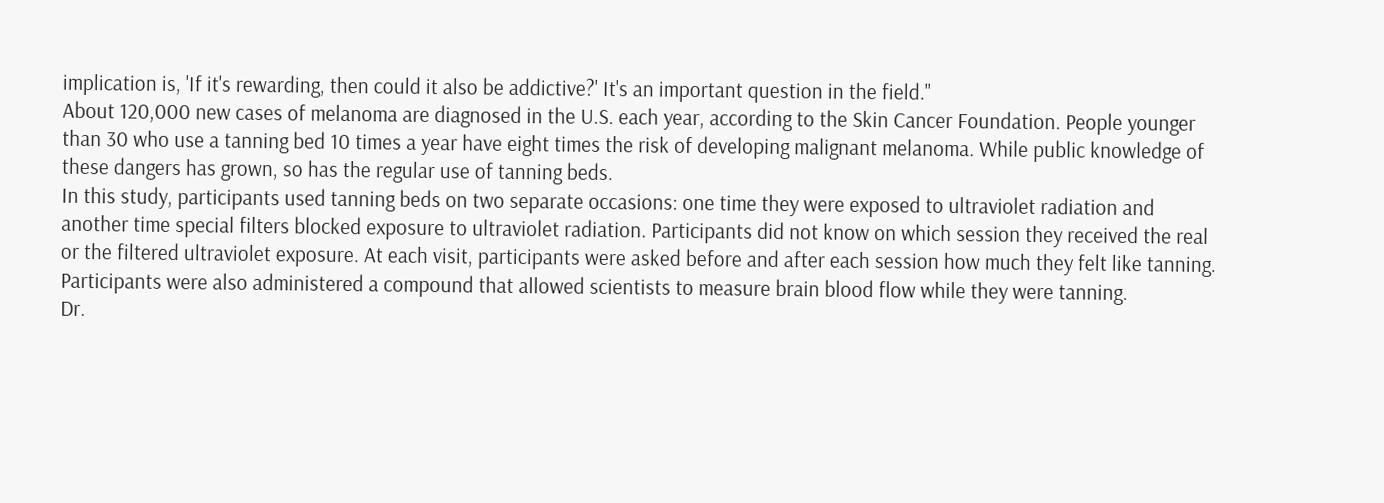implication is, 'If it's rewarding, then could it also be addictive?' It's an important question in the field."
About 120,000 new cases of melanoma are diagnosed in the U.S. each year, according to the Skin Cancer Foundation. People younger than 30 who use a tanning bed 10 times a year have eight times the risk of developing malignant melanoma. While public knowledge of these dangers has grown, so has the regular use of tanning beds.
In this study, participants used tanning beds on two separate occasions: one time they were exposed to ultraviolet radiation and another time special filters blocked exposure to ultraviolet radiation. Participants did not know on which session they received the real or the filtered ultraviolet exposure. At each visit, participants were asked before and after each session how much they felt like tanning. Participants were also administered a compound that allowed scientists to measure brain blood flow while they were tanning.
Dr.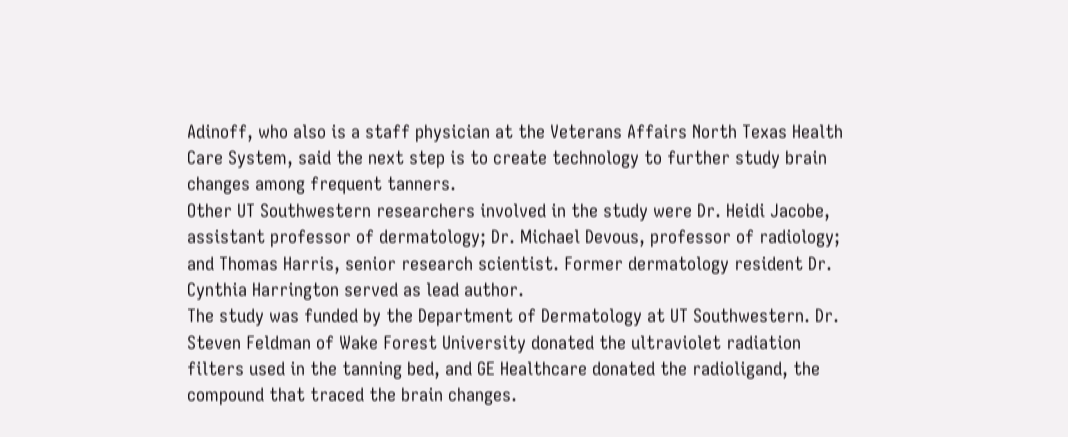Adinoff, who also is a staff physician at the Veterans Affairs North Texas Health Care System, said the next step is to create technology to further study brain changes among frequent tanners.
Other UT Southwestern researchers involved in the study were Dr. Heidi Jacobe, assistant professor of dermatology; Dr. Michael Devous, professor of radiology; and Thomas Harris, senior research scientist. Former dermatology resident Dr. Cynthia Harrington served as lead author.
The study was funded by the Department of Dermatology at UT Southwestern. Dr. Steven Feldman of Wake Forest University donated the ultraviolet radiation filters used in the tanning bed, and GE Healthcare donated the radioligand, the compound that traced the brain changes.